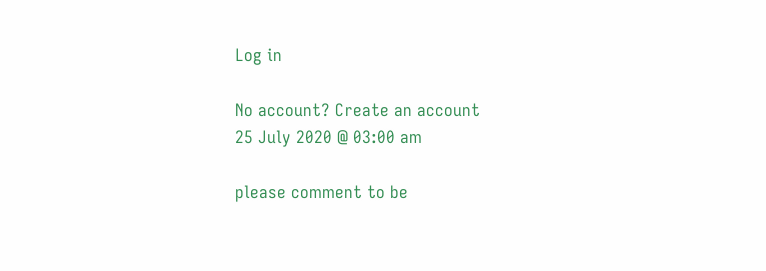Log in

No account? Create an account
25 July 2020 @ 03:00 am

please comment to be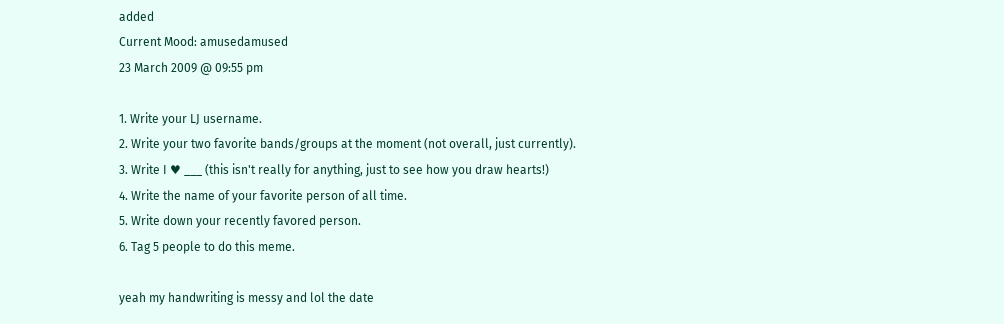added
Current Mood: amusedamused
23 March 2009 @ 09:55 pm

1. Write your LJ username.
2. Write your two favorite bands/groups at the moment (not overall, just currently).
3. Write I ♥ ___ (this isn't really for anything, just to see how you draw hearts!)
4. Write the name of your favorite person of all time.
5. Write down your recently favored person.
6. Tag 5 people to do this meme.

yeah my handwriting is messy and lol the date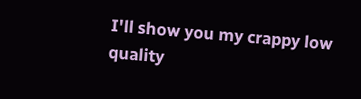I'll show you my crappy low quality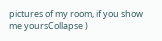pictures of my room, if you show me yoursCollapse )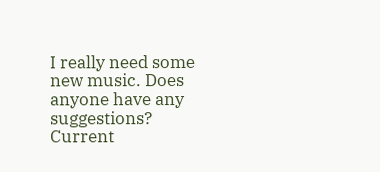I really need some new music. Does anyone have any suggestions?
Current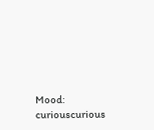Mood: curiouscurious